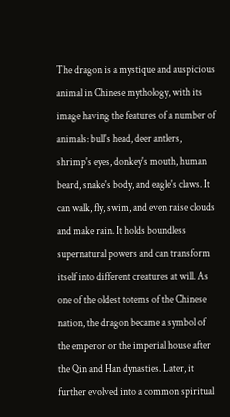The dragon is a mystique and auspicious animal in Chinese mythology, with its image having the features of a number of animals: bull's head, deer antlers, shrimp's eyes, donkey's mouth, human beard, snake's body, and eagle's claws. It can walk, fly, swim, and even raise clouds and make rain. It holds boundless supernatural powers and can transform itself into different creatures at will. As one of the oldest totems of the Chinese nation, the dragon became a symbol of the emperor or the imperial house after the Qin and Han dynasties. Later, it further evolved into a common spiritual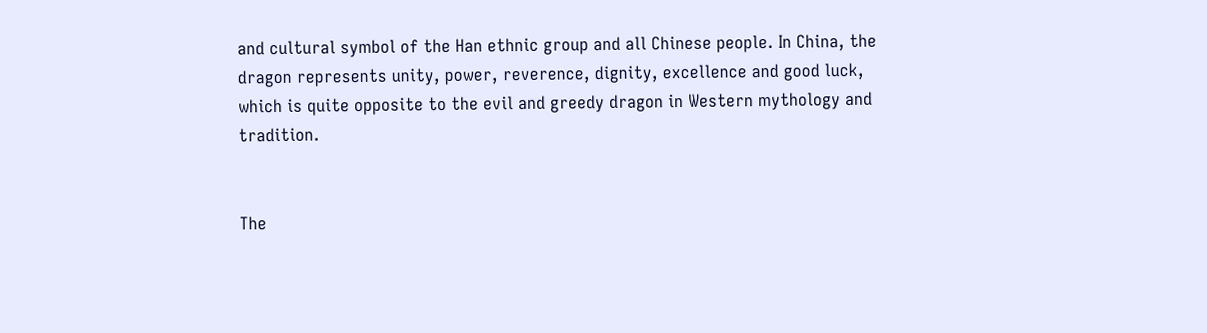and cultural symbol of the Han ethnic group and all Chinese people. In China, the dragon represents unity, power, reverence, dignity, excellence and good luck, which is quite opposite to the evil and greedy dragon in Western mythology and tradition.


The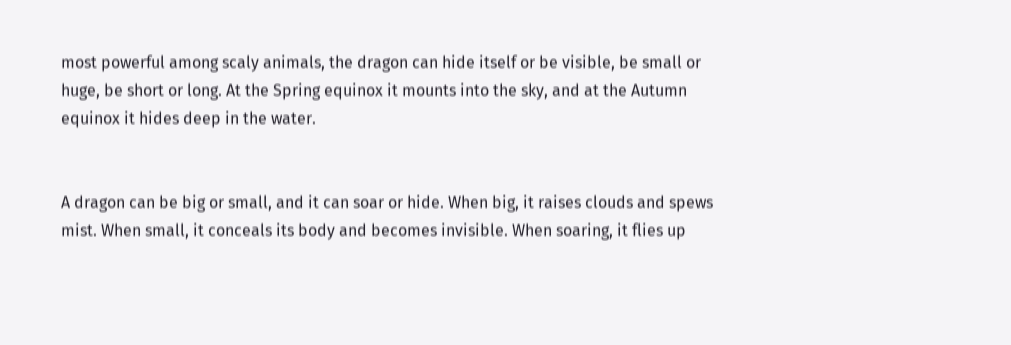most powerful among scaly animals, the dragon can hide itself or be visible, be small or huge, be short or long. At the Spring equinox it mounts into the sky, and at the Autumn equinox it hides deep in the water.


A dragon can be big or small, and it can soar or hide. When big, it raises clouds and spews mist. When small, it conceals its body and becomes invisible. When soaring, it flies up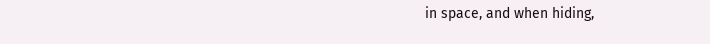in space, and when hiding,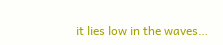it lies low in the waves…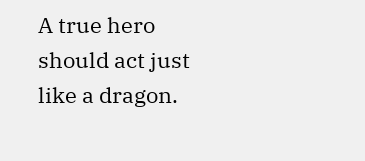A true hero should act just like a dragon.